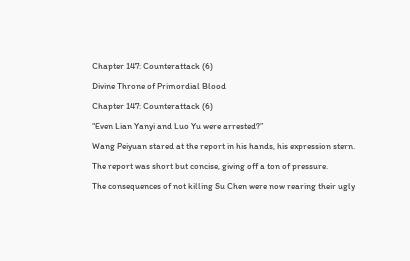Chapter 147: Counterattack (6)

Divine Throne of Primordial Blood

Chapter 147: Counterattack (6)

“Even Lian Yanyi and Luo Yu were arrested?”

Wang Peiyuan stared at the report in his hands, his expression stern.

The report was short but concise, giving off a ton of pressure.

The consequences of not killing Su Chen were now rearing their ugly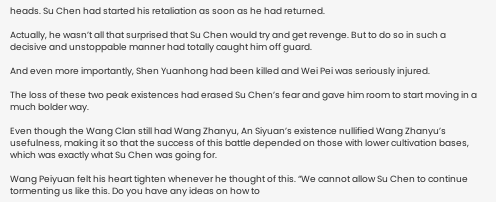heads. Su Chen had started his retaliation as soon as he had returned.

Actually, he wasn’t all that surprised that Su Chen would try and get revenge. But to do so in such a decisive and unstoppable manner had totally caught him off guard.

And even more importantly, Shen Yuanhong had been killed and Wei Pei was seriously injured.

The loss of these two peak existences had erased Su Chen’s fear and gave him room to start moving in a much bolder way.

Even though the Wang Clan still had Wang Zhanyu, An Siyuan’s existence nullified Wang Zhanyu’s usefulness, making it so that the success of this battle depended on those with lower cultivation bases, which was exactly what Su Chen was going for.

Wang Peiyuan felt his heart tighten whenever he thought of this. “We cannot allow Su Chen to continue tormenting us like this. Do you have any ideas on how to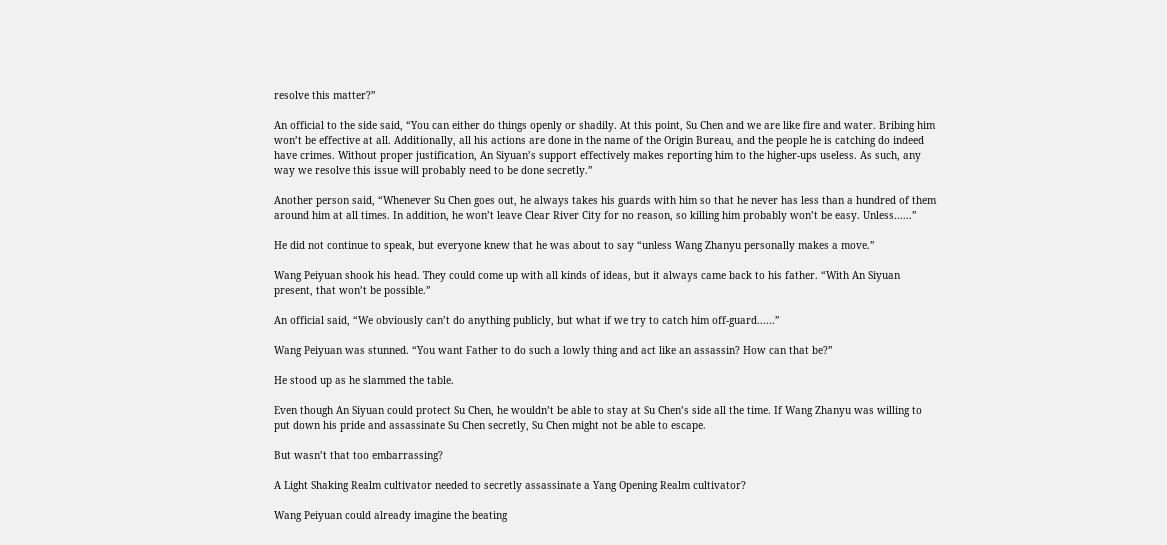resolve this matter?”

An official to the side said, “You can either do things openly or shadily. At this point, Su Chen and we are like fire and water. Bribing him won’t be effective at all. Additionally, all his actions are done in the name of the Origin Bureau, and the people he is catching do indeed have crimes. Without proper justification, An Siyuan’s support effectively makes reporting him to the higher-ups useless. As such, any way we resolve this issue will probably need to be done secretly.”

Another person said, “Whenever Su Chen goes out, he always takes his guards with him so that he never has less than a hundred of them around him at all times. In addition, he won’t leave Clear River City for no reason, so killing him probably won’t be easy. Unless......”

He did not continue to speak, but everyone knew that he was about to say “unless Wang Zhanyu personally makes a move.”

Wang Peiyuan shook his head. They could come up with all kinds of ideas, but it always came back to his father. “With An Siyuan present, that won’t be possible.”

An official said, “We obviously can’t do anything publicly, but what if we try to catch him off-guard......”

Wang Peiyuan was stunned. “You want Father to do such a lowly thing and act like an assassin? How can that be?”

He stood up as he slammed the table.

Even though An Siyuan could protect Su Chen, he wouldn’t be able to stay at Su Chen’s side all the time. If Wang Zhanyu was willing to put down his pride and assassinate Su Chen secretly, Su Chen might not be able to escape.

But wasn’t that too embarrassing?

A Light Shaking Realm cultivator needed to secretly assassinate a Yang Opening Realm cultivator?

Wang Peiyuan could already imagine the beating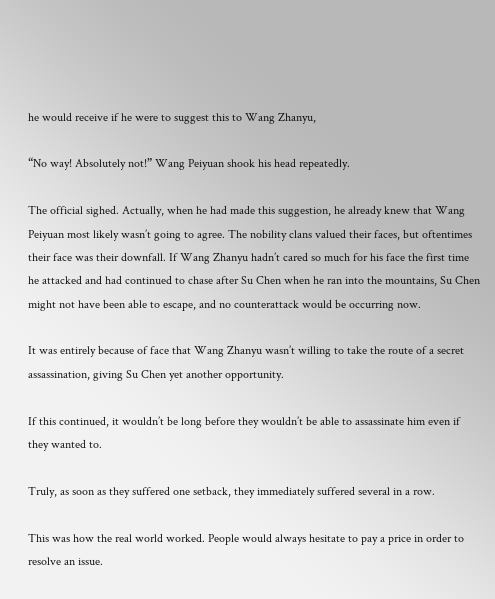he would receive if he were to suggest this to Wang Zhanyu,

“No way! Absolutely not!” Wang Peiyuan shook his head repeatedly.

The official sighed. Actually, when he had made this suggestion, he already knew that Wang Peiyuan most likely wasn’t going to agree. The nobility clans valued their faces, but oftentimes their face was their downfall. If Wang Zhanyu hadn’t cared so much for his face the first time he attacked and had continued to chase after Su Chen when he ran into the mountains, Su Chen might not have been able to escape, and no counterattack would be occurring now.

It was entirely because of face that Wang Zhanyu wasn’t willing to take the route of a secret assassination, giving Su Chen yet another opportunity.

If this continued, it wouldn’t be long before they wouldn’t be able to assassinate him even if they wanted to.

Truly, as soon as they suffered one setback, they immediately suffered several in a row.

This was how the real world worked. People would always hesitate to pay a price in order to resolve an issue.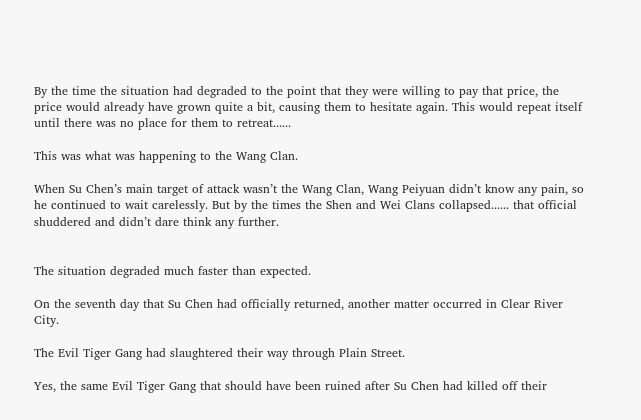By the time the situation had degraded to the point that they were willing to pay that price, the price would already have grown quite a bit, causing them to hesitate again. This would repeat itself until there was no place for them to retreat......

This was what was happening to the Wang Clan.

When Su Chen’s main target of attack wasn’t the Wang Clan, Wang Peiyuan didn’t know any pain, so he continued to wait carelessly. But by the times the Shen and Wei Clans collapsed...... that official shuddered and didn’t dare think any further.


The situation degraded much faster than expected.

On the seventh day that Su Chen had officially returned, another matter occurred in Clear River City.

The Evil Tiger Gang had slaughtered their way through Plain Street.

Yes, the same Evil Tiger Gang that should have been ruined after Su Chen had killed off their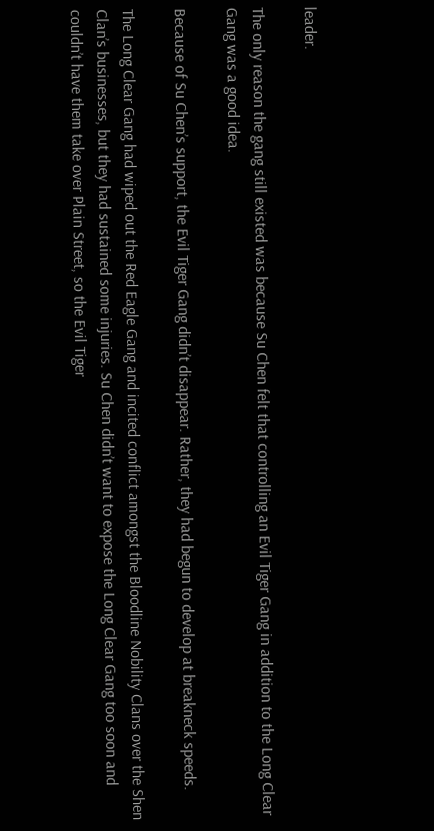leader.

The only reason the gang still existed was because Su Chen felt that controlling an Evil Tiger Gang in addition to the Long Clear Gang was a good idea.

Because of Su Chen’s support, the Evil Tiger Gang didn’t disappear. Rather, they had begun to develop at breakneck speeds.

The Long Clear Gang had wiped out the Red Eagle Gang and incited conflict amongst the Bloodline Nobility Clans over the Shen Clan’s businesses, but they had sustained some injuries. Su Chen didn’t want to expose the Long Clear Gang too soon and couldn’t have them take over Plain Street, so the Evil Tiger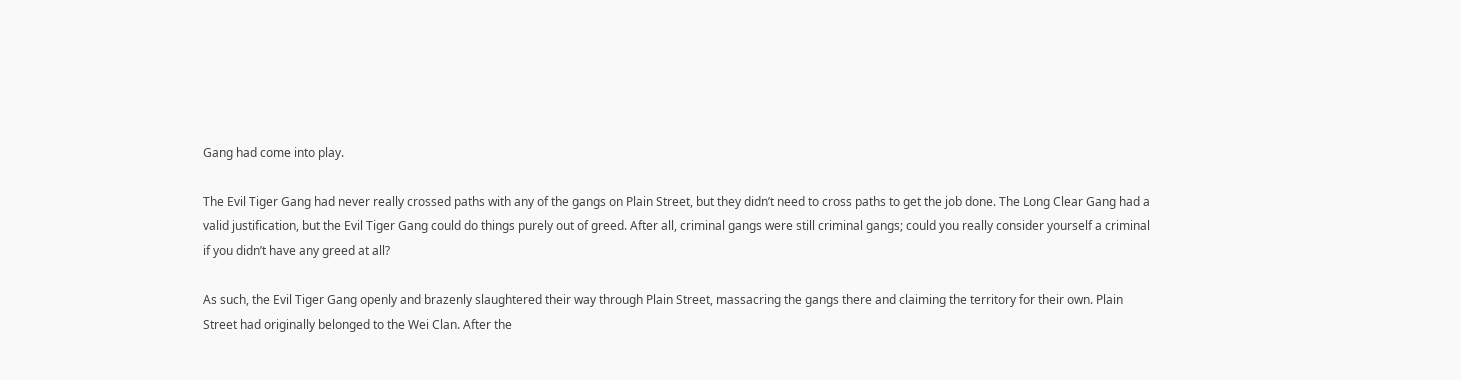Gang had come into play.

The Evil Tiger Gang had never really crossed paths with any of the gangs on Plain Street, but they didn’t need to cross paths to get the job done. The Long Clear Gang had a valid justification, but the Evil Tiger Gang could do things purely out of greed. After all, criminal gangs were still criminal gangs; could you really consider yourself a criminal if you didn’t have any greed at all?

As such, the Evil Tiger Gang openly and brazenly slaughtered their way through Plain Street, massacring the gangs there and claiming the territory for their own. Plain Street had originally belonged to the Wei Clan. After the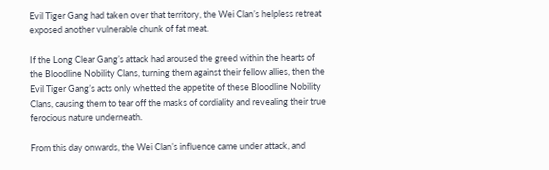Evil Tiger Gang had taken over that territory, the Wei Clan’s helpless retreat exposed another vulnerable chunk of fat meat.

If the Long Clear Gang’s attack had aroused the greed within the hearts of the Bloodline Nobility Clans, turning them against their fellow allies, then the Evil Tiger Gang’s acts only whetted the appetite of these Bloodline Nobility Clans, causing them to tear off the masks of cordiality and revealing their true ferocious nature underneath.

From this day onwards, the Wei Clan’s influence came under attack, and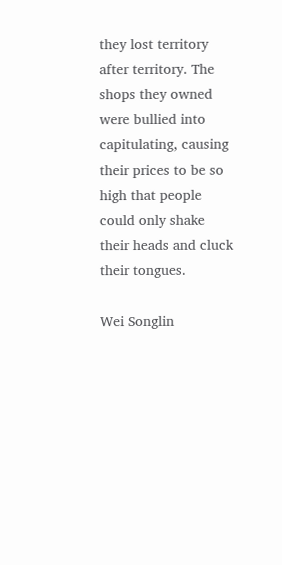they lost territory after territory. The shops they owned were bullied into capitulating, causing their prices to be so high that people could only shake their heads and cluck their tongues.

Wei Songlin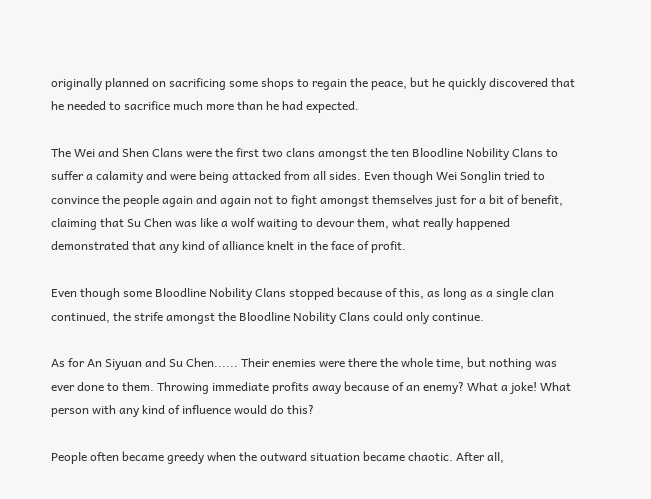originally planned on sacrificing some shops to regain the peace, but he quickly discovered that he needed to sacrifice much more than he had expected.

The Wei and Shen Clans were the first two clans amongst the ten Bloodline Nobility Clans to suffer a calamity and were being attacked from all sides. Even though Wei Songlin tried to convince the people again and again not to fight amongst themselves just for a bit of benefit, claiming that Su Chen was like a wolf waiting to devour them, what really happened demonstrated that any kind of alliance knelt in the face of profit.

Even though some Bloodline Nobility Clans stopped because of this, as long as a single clan continued, the strife amongst the Bloodline Nobility Clans could only continue.

As for An Siyuan and Su Chen...... Their enemies were there the whole time, but nothing was ever done to them. Throwing immediate profits away because of an enemy? What a joke! What person with any kind of influence would do this?

People often became greedy when the outward situation became chaotic. After all,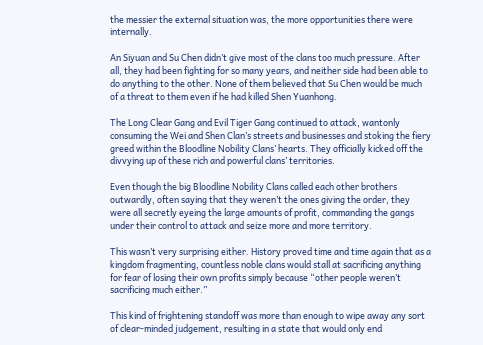the messier the external situation was, the more opportunities there were internally.

An Siyuan and Su Chen didn’t give most of the clans too much pressure. After all, they had been fighting for so many years, and neither side had been able to do anything to the other. None of them believed that Su Chen would be much of a threat to them even if he had killed Shen Yuanhong.

The Long Clear Gang and Evil Tiger Gang continued to attack, wantonly consuming the Wei and Shen Clan’s streets and businesses and stoking the fiery greed within the Bloodline Nobility Clans’ hearts. They officially kicked off the divvying up of these rich and powerful clans’ territories.

Even though the big Bloodline Nobility Clans called each other brothers outwardly, often saying that they weren’t the ones giving the order, they were all secretly eyeing the large amounts of profit, commanding the gangs under their control to attack and seize more and more territory.

This wasn’t very surprising either. History proved time and time again that as a kingdom fragmenting, countless noble clans would stall at sacrificing anything for fear of losing their own profits simply because “other people weren’t sacrificing much either.”

This kind of frightening standoff was more than enough to wipe away any sort of clear-minded judgement, resulting in a state that would only end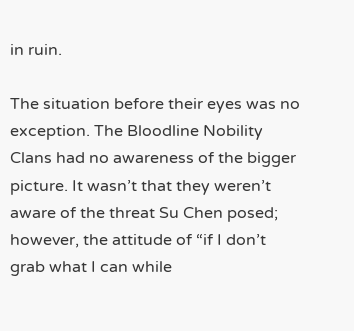in ruin.

The situation before their eyes was no exception. The Bloodline Nobility Clans had no awareness of the bigger picture. It wasn’t that they weren’t aware of the threat Su Chen posed; however, the attitude of “if I don’t grab what I can while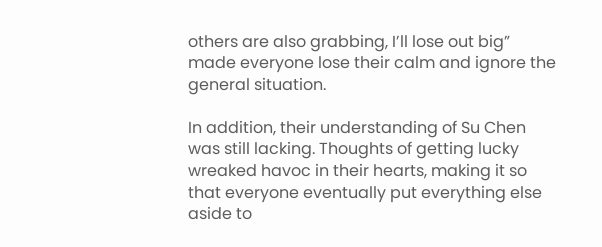others are also grabbing, I’ll lose out big” made everyone lose their calm and ignore the general situation.

In addition, their understanding of Su Chen was still lacking. Thoughts of getting lucky wreaked havoc in their hearts, making it so that everyone eventually put everything else aside to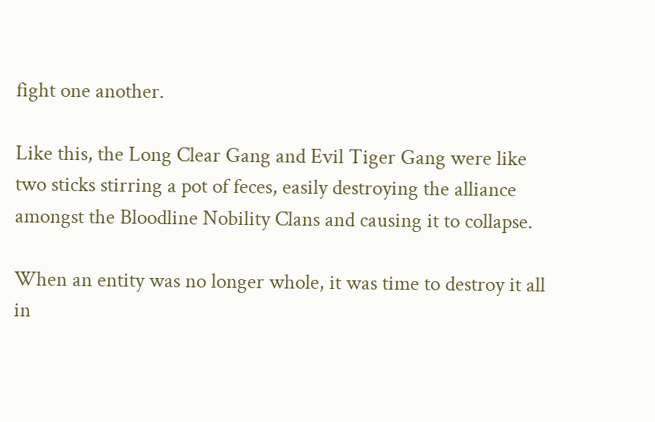fight one another.

Like this, the Long Clear Gang and Evil Tiger Gang were like two sticks stirring a pot of feces, easily destroying the alliance amongst the Bloodline Nobility Clans and causing it to collapse.

When an entity was no longer whole, it was time to destroy it all in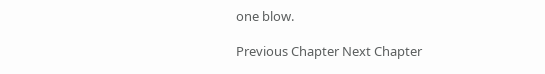one blow.

Previous Chapter Next Chapter